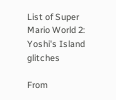List of Super Mario World 2: Yoshi's Island glitches

From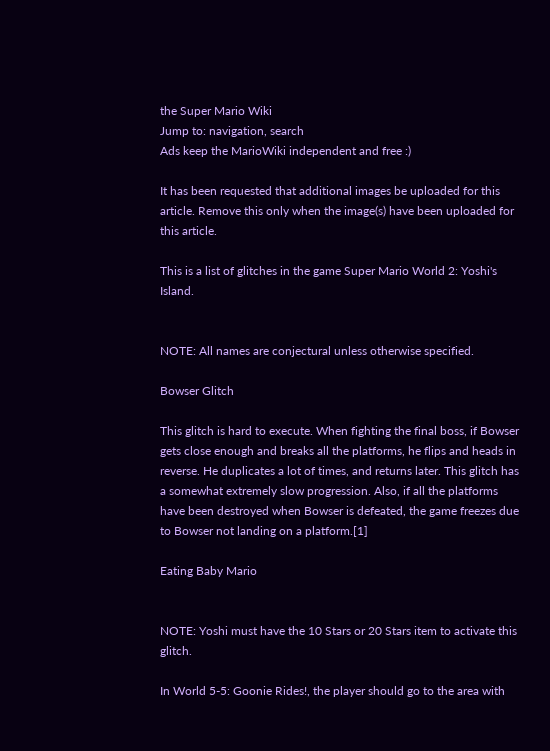the Super Mario Wiki
Jump to: navigation, search
Ads keep the MarioWiki independent and free :)

It has been requested that additional images be uploaded for this article. Remove this only when the image(s) have been uploaded for this article.

This is a list of glitches in the game Super Mario World 2: Yoshi's Island.


NOTE: All names are conjectural unless otherwise specified.

Bowser Glitch

This glitch is hard to execute. When fighting the final boss, if Bowser gets close enough and breaks all the platforms, he flips and heads in reverse. He duplicates a lot of times, and returns later. This glitch has a somewhat extremely slow progression. Also, if all the platforms have been destroyed when Bowser is defeated, the game freezes due to Bowser not landing on a platform.[1]

Eating Baby Mario


NOTE: Yoshi must have the 10 Stars or 20 Stars item to activate this glitch.

In World 5-5: Goonie Rides!, the player should go to the area with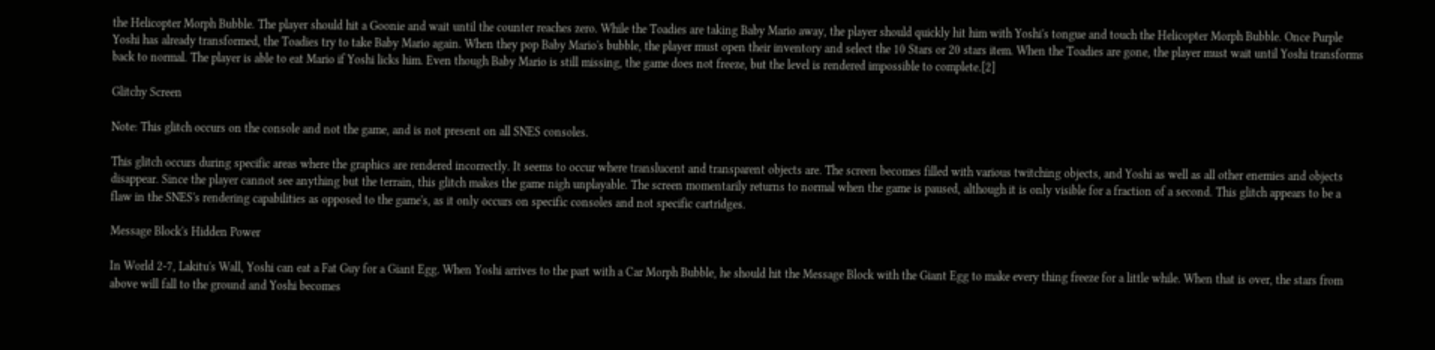the Helicopter Morph Bubble. The player should hit a Goonie and wait until the counter reaches zero. While the Toadies are taking Baby Mario away, the player should quickly hit him with Yoshi's tongue and touch the Helicopter Morph Bubble. Once Purple Yoshi has already transformed, the Toadies try to take Baby Mario again. When they pop Baby Mario's bubble, the player must open their inventory and select the 10 Stars or 20 stars item. When the Toadies are gone, the player must wait until Yoshi transforms back to normal. The player is able to eat Mario if Yoshi licks him. Even though Baby Mario is still missing, the game does not freeze, but the level is rendered impossible to complete.[2]

Glitchy Screen

Note: This glitch occurs on the console and not the game, and is not present on all SNES consoles.

This glitch occurs during specific areas where the graphics are rendered incorrectly. It seems to occur where translucent and transparent objects are. The screen becomes filled with various twitching objects, and Yoshi as well as all other enemies and objects disappear. Since the player cannot see anything but the terrain, this glitch makes the game nigh unplayable. The screen momentarily returns to normal when the game is paused, although it is only visible for a fraction of a second. This glitch appears to be a flaw in the SNES's rendering capabilities as opposed to the game's, as it only occurs on specific consoles and not specific cartridges.

Message Block's Hidden Power

In World 2-7, Lakitu's Wall, Yoshi can eat a Fat Guy for a Giant Egg. When Yoshi arrives to the part with a Car Morph Bubble, he should hit the Message Block with the Giant Egg to make every thing freeze for a little while. When that is over, the stars from above will fall to the ground and Yoshi becomes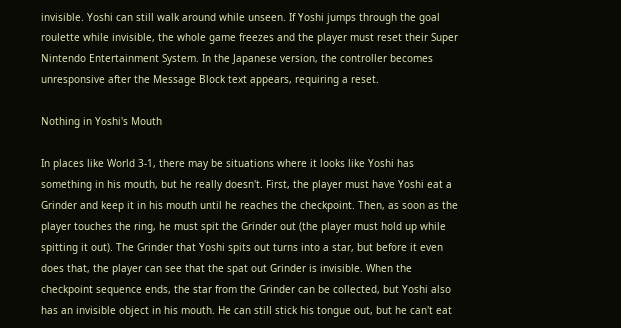invisible. Yoshi can still walk around while unseen. If Yoshi jumps through the goal roulette while invisible, the whole game freezes and the player must reset their Super Nintendo Entertainment System. In the Japanese version, the controller becomes unresponsive after the Message Block text appears, requiring a reset.

Nothing in Yoshi's Mouth

In places like World 3-1, there may be situations where it looks like Yoshi has something in his mouth, but he really doesn't. First, the player must have Yoshi eat a Grinder and keep it in his mouth until he reaches the checkpoint. Then, as soon as the player touches the ring, he must spit the Grinder out (the player must hold up while spitting it out). The Grinder that Yoshi spits out turns into a star, but before it even does that, the player can see that the spat out Grinder is invisible. When the checkpoint sequence ends, the star from the Grinder can be collected, but Yoshi also has an invisible object in his mouth. He can still stick his tongue out, but he can't eat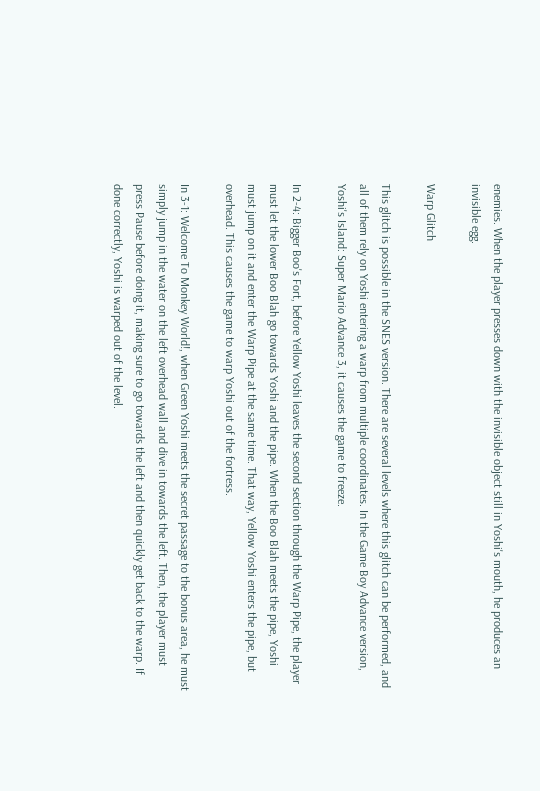enemies. When the player presses down with the invisible object still in Yoshi's mouth, he produces an invisible egg.

Warp Glitch

This glitch is possible in the SNES version. There are several levels where this glitch can be performed, and all of them rely on Yoshi entering a warp from multiple coordinates. In the Game Boy Advance version, Yoshi's Island: Super Mario Advance 3, it causes the game to freeze.

In 2-4: Bigger Boo's Fort, before Yellow Yoshi leaves the second section through the Warp Pipe, the player must let the lower Boo Blah go towards Yoshi and the pipe. When the Boo Blah meets the pipe, Yoshi must jump on it and enter the Warp Pipe at the same time. That way, Yellow Yoshi enters the pipe, but overhead. This causes the game to warp Yoshi out of the fortress.

In 3-1: Welcome To Monkey World!, when Green Yoshi meets the secret passage to the bonus area, he must simply jump in the water on the left overhead wall and dive in towards the left. Then, the player must press Pause before doing it, making sure to go towards the left and then quickly get back to the warp. If done correctly, Yoshi is warped out of the level.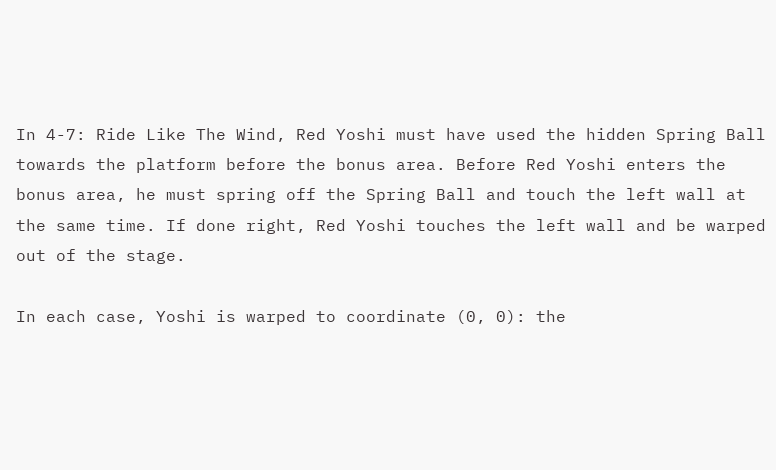In 4-7: Ride Like The Wind, Red Yoshi must have used the hidden Spring Ball towards the platform before the bonus area. Before Red Yoshi enters the bonus area, he must spring off the Spring Ball and touch the left wall at the same time. If done right, Red Yoshi touches the left wall and be warped out of the stage.

In each case, Yoshi is warped to coordinate (0, 0): the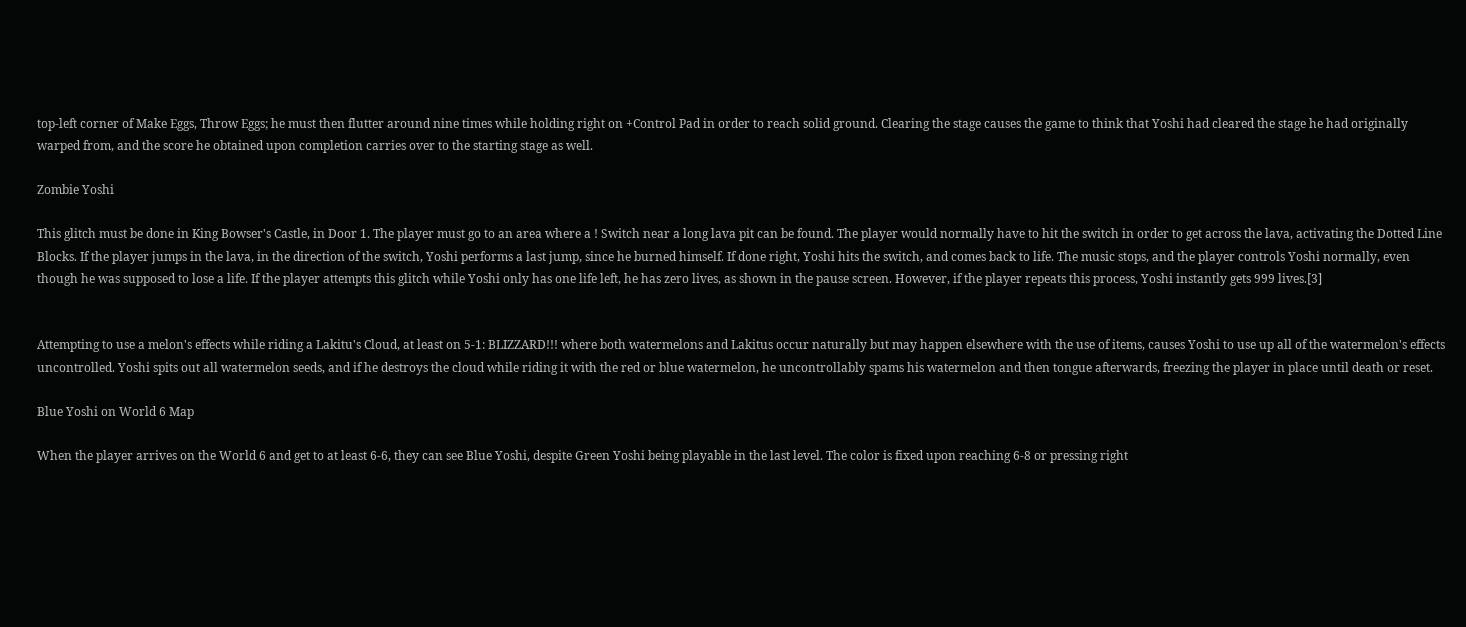top-left corner of Make Eggs, Throw Eggs; he must then flutter around nine times while holding right on +Control Pad in order to reach solid ground. Clearing the stage causes the game to think that Yoshi had cleared the stage he had originally warped from, and the score he obtained upon completion carries over to the starting stage as well.

Zombie Yoshi

This glitch must be done in King Bowser's Castle, in Door 1. The player must go to an area where a ! Switch near a long lava pit can be found. The player would normally have to hit the switch in order to get across the lava, activating the Dotted Line Blocks. If the player jumps in the lava, in the direction of the switch, Yoshi performs a last jump, since he burned himself. If done right, Yoshi hits the switch, and comes back to life. The music stops, and the player controls Yoshi normally, even though he was supposed to lose a life. If the player attempts this glitch while Yoshi only has one life left, he has zero lives, as shown in the pause screen. However, if the player repeats this process, Yoshi instantly gets 999 lives.[3]


Attempting to use a melon's effects while riding a Lakitu's Cloud, at least on 5-1: BLIZZARD!!! where both watermelons and Lakitus occur naturally but may happen elsewhere with the use of items, causes Yoshi to use up all of the watermelon's effects uncontrolled. Yoshi spits out all watermelon seeds, and if he destroys the cloud while riding it with the red or blue watermelon, he uncontrollably spams his watermelon and then tongue afterwards, freezing the player in place until death or reset.

Blue Yoshi on World 6 Map

When the player arrives on the World 6 and get to at least 6-6, they can see Blue Yoshi, despite Green Yoshi being playable in the last level. The color is fixed upon reaching 6-8 or pressing right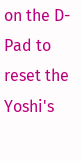on the D-Pad to reset the Yoshi's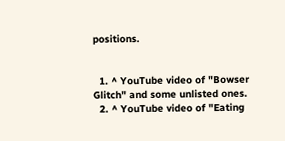positions.


  1. ^ YouTube video of "Bowser Glitch" and some unlisted ones.
  2. ^ YouTube video of "Eating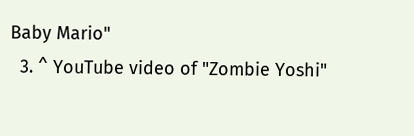Baby Mario"
  3. ^ YouTube video of "Zombie Yoshi"